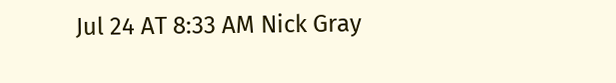Jul 24 AT 8:33 AM Nick Gray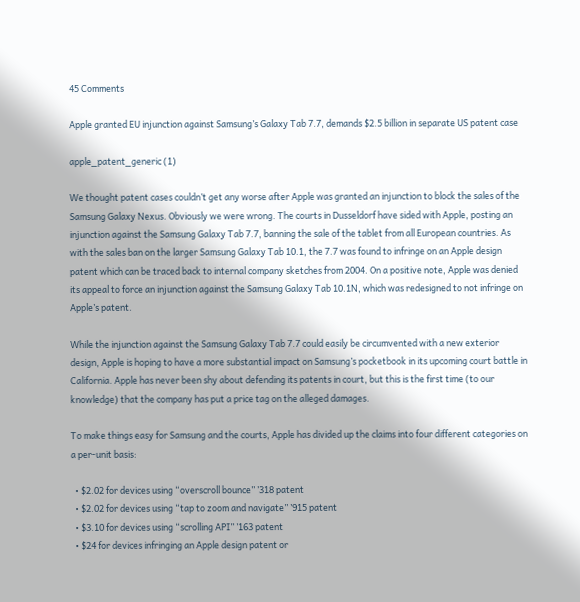45 Comments

Apple granted EU injunction against Samsung’s Galaxy Tab 7.7, demands $2.5 billion in separate US patent case

apple_patent_generic (1)

We thought patent cases couldn’t get any worse after Apple was granted an injunction to block the sales of the Samsung Galaxy Nexus. Obviously we were wrong. The courts in Dusseldorf have sided with Apple, posting an injunction against the Samsung Galaxy Tab 7.7, banning the sale of the tablet from all European countries. As with the sales ban on the larger Samsung Galaxy Tab 10.1, the 7.7 was found to infringe on an Apple design patent which can be traced back to internal company sketches from 2004. On a positive note, Apple was denied its appeal to force an injunction against the Samsung Galaxy Tab 10.1N, which was redesigned to not infringe on Apple’s patent.

While the injunction against the Samsung Galaxy Tab 7.7 could easily be circumvented with a new exterior design, Apple is hoping to have a more substantial impact on Samsung’s pocketbook in its upcoming court battle in California. Apple has never been shy about defending its patents in court, but this is the first time (to our knowledge) that the company has put a price tag on the alleged damages.

To make things easy for Samsung and the courts, Apple has divided up the claims into four different categories on a per-unit basis:

  • $2.02 for devices using “overscroll bounce” ’318 patent
  • $2.02 for devices using “tap to zoom and navigate” ’915 patent
  • $3.10 for devices using “scrolling API” ’163 patent
  • $24 for devices infringing an Apple design patent or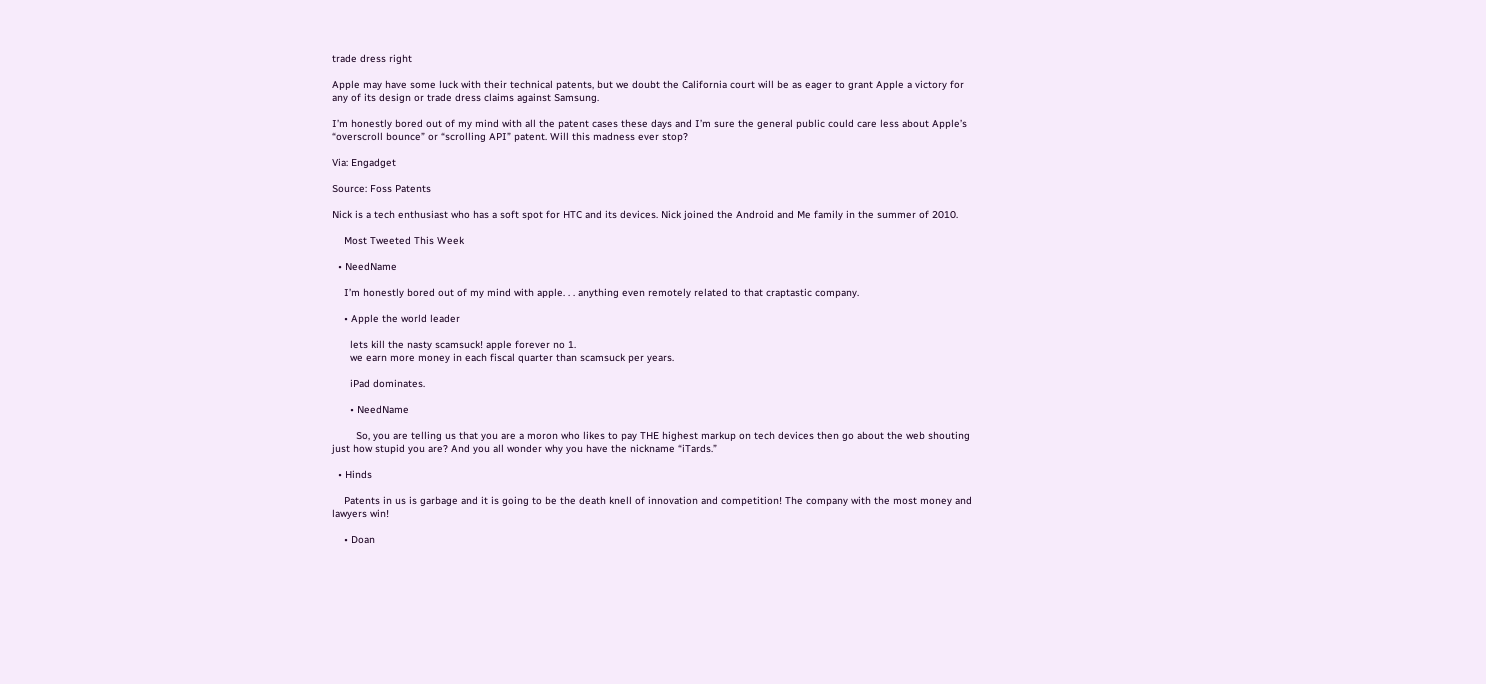trade dress right

Apple may have some luck with their technical patents, but we doubt the California court will be as eager to grant Apple a victory for any of its design or trade dress claims against Samsung.

I’m honestly bored out of my mind with all the patent cases these days and I’m sure the general public could care less about Apple’s “overscroll bounce” or “scrolling API” patent. Will this madness ever stop?

Via: Engadget

Source: Foss Patents

Nick is a tech enthusiast who has a soft spot for HTC and its devices. Nick joined the Android and Me family in the summer of 2010.

    Most Tweeted This Week

  • NeedName

    I’m honestly bored out of my mind with apple. . . anything even remotely related to that craptastic company.

    • Apple the world leader

      lets kill the nasty scamsuck! apple forever no 1.
      we earn more money in each fiscal quarter than scamsuck per years.

      iPad dominates.

      • NeedName

        So, you are telling us that you are a moron who likes to pay THE highest markup on tech devices then go about the web shouting just how stupid you are? And you all wonder why you have the nickname “iTards.”

  • Hinds

    Patents in us is garbage and it is going to be the death knell of innovation and competition! The company with the most money and lawyers win!

    • Doan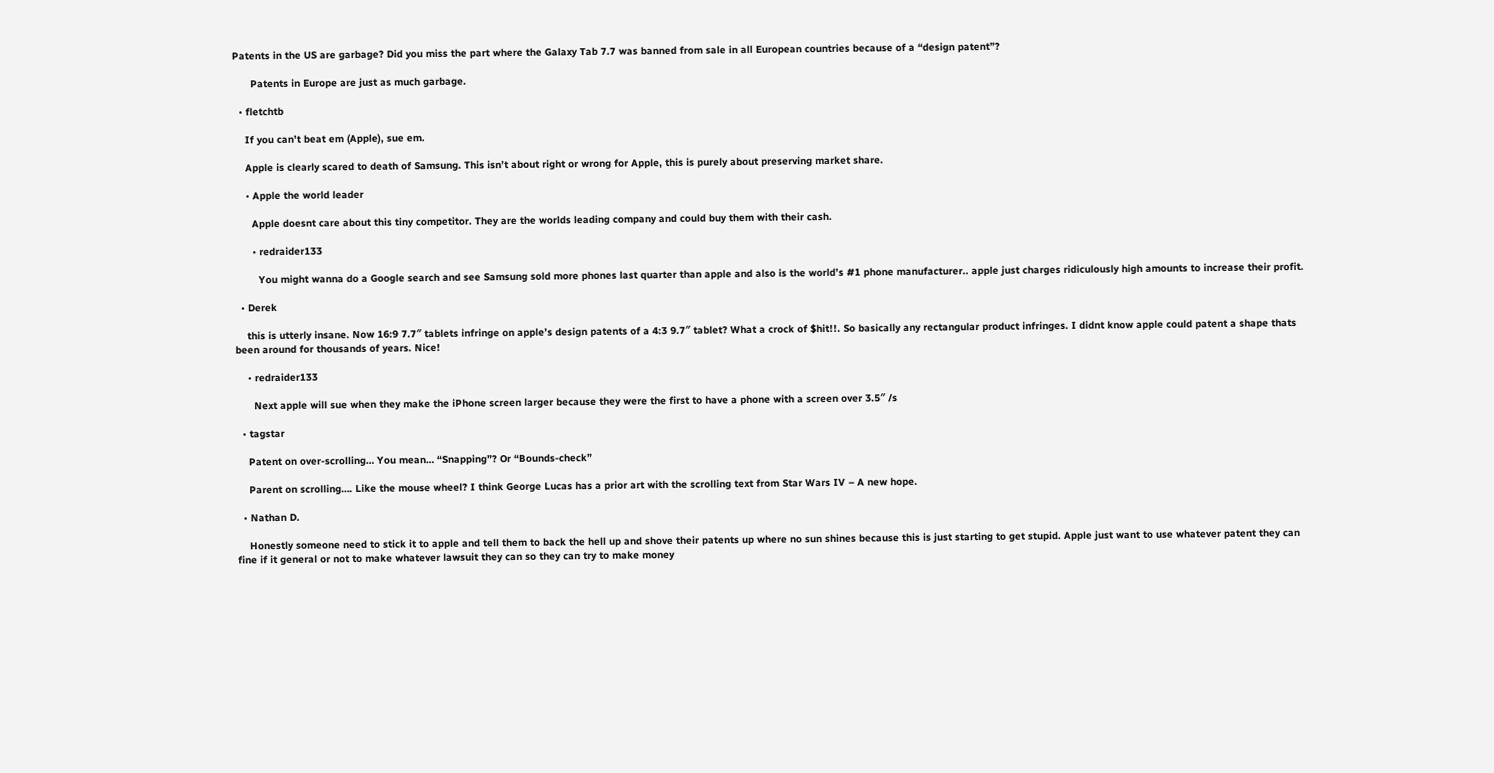Patents in the US are garbage? Did you miss the part where the Galaxy Tab 7.7 was banned from sale in all European countries because of a “design patent”?

      Patents in Europe are just as much garbage.

  • fletchtb

    If you can’t beat em (Apple), sue em.

    Apple is clearly scared to death of Samsung. This isn’t about right or wrong for Apple, this is purely about preserving market share.

    • Apple the world leader

      Apple doesnt care about this tiny competitor. They are the worlds leading company and could buy them with their cash.

      • redraider133

        You might wanna do a Google search and see Samsung sold more phones last quarter than apple and also is the world’s #1 phone manufacturer.. apple just charges ridiculously high amounts to increase their profit.

  • Derek

    this is utterly insane. Now 16:9 7.7″ tablets infringe on apple’s design patents of a 4:3 9.7″ tablet? What a crock of $hit!!. So basically any rectangular product infringes. I didnt know apple could patent a shape thats been around for thousands of years. Nice!

    • redraider133

      Next apple will sue when they make the iPhone screen larger because they were the first to have a phone with a screen over 3.5″ /s

  • tagstar

    Patent on over-scrolling… You mean… “Snapping”? Or “Bounds-check”

    Parent on scrolling…. Like the mouse wheel? I think George Lucas has a prior art with the scrolling text from Star Wars IV – A new hope.

  • Nathan D.

    Honestly someone need to stick it to apple and tell them to back the hell up and shove their patents up where no sun shines because this is just starting to get stupid. Apple just want to use whatever patent they can fine if it general or not to make whatever lawsuit they can so they can try to make money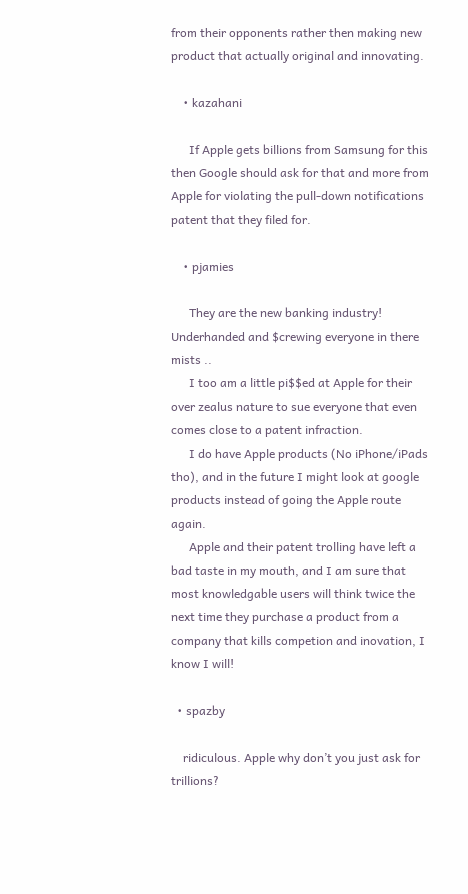from their opponents rather then making new product that actually original and innovating.

    • kazahani

      If Apple gets billions from Samsung for this then Google should ask for that and more from Apple for violating the pull-down notifications patent that they filed for.

    • pjamies

      They are the new banking industry! Underhanded and $crewing everyone in there mists ..
      I too am a little pi$$ed at Apple for their over zealus nature to sue everyone that even comes close to a patent infraction.
      I do have Apple products (No iPhone/iPads tho), and in the future I might look at google products instead of going the Apple route again.
      Apple and their patent trolling have left a bad taste in my mouth, and I am sure that most knowledgable users will think twice the next time they purchase a product from a company that kills competion and inovation, I know I will!

  • spazby

    ridiculous. Apple why don’t you just ask for trillions?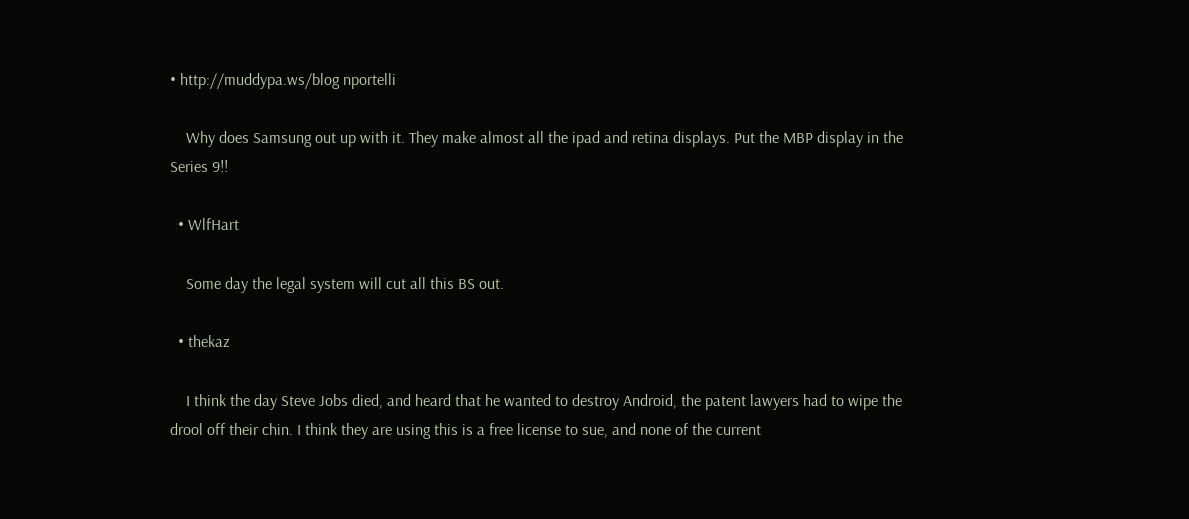• http://muddypa.ws/blog nportelli

    Why does Samsung out up with it. They make almost all the ipad and retina displays. Put the MBP display in the Series 9!!

  • WlfHart

    Some day the legal system will cut all this BS out.

  • thekaz

    I think the day Steve Jobs died, and heard that he wanted to destroy Android, the patent lawyers had to wipe the drool off their chin. I think they are using this is a free license to sue, and none of the current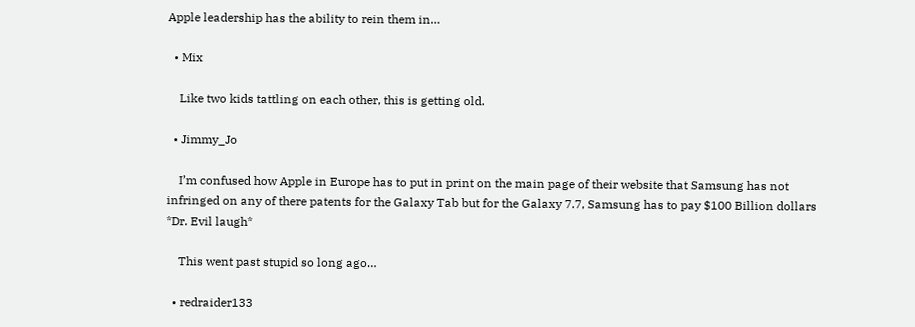Apple leadership has the ability to rein them in…

  • Mix

    Like two kids tattling on each other, this is getting old.

  • Jimmy_Jo

    I’m confused how Apple in Europe has to put in print on the main page of their website that Samsung has not infringed on any of there patents for the Galaxy Tab but for the Galaxy 7.7, Samsung has to pay $100 Billion dollars *Dr. Evil laugh*

    This went past stupid so long ago…

  • redraider133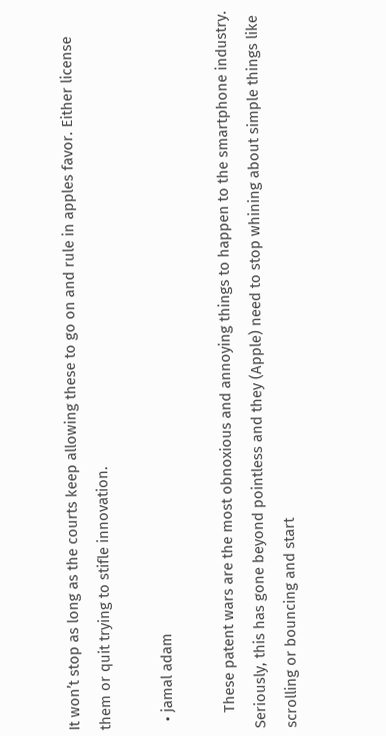It won’t stop as long as the courts keep allowing these to go on and rule in apples favor. Either license them or quit trying to stifle innovation.

  • jamal adam

    These patent wars are the most obnoxious and annoying things to happen to the smartphone industry. Seriously, this has gone beyond pointless and they (Apple) need to stop whining about simple things like scrolling or bouncing and start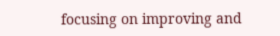focusing on improving and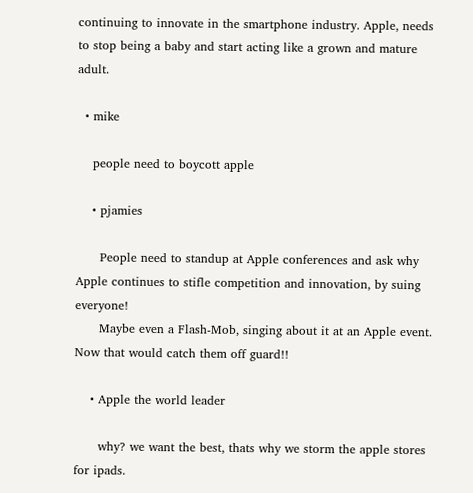continuing to innovate in the smartphone industry. Apple, needs to stop being a baby and start acting like a grown and mature adult.

  • mike

    people need to boycott apple

    • pjamies

      People need to standup at Apple conferences and ask why Apple continues to stifle competition and innovation, by suing everyone!
      Maybe even a Flash-Mob, singing about it at an Apple event. Now that would catch them off guard!!

    • Apple the world leader

      why? we want the best, thats why we storm the apple stores for ipads.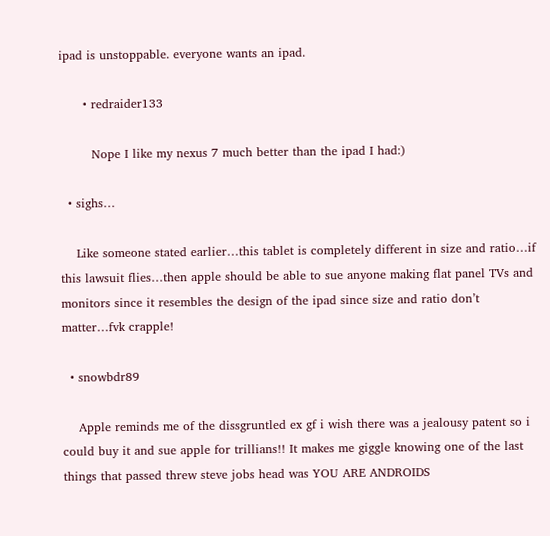ipad is unstoppable. everyone wants an ipad.

      • redraider133

        Nope I like my nexus 7 much better than the ipad I had:)

  • sighs…

    Like someone stated earlier…this tablet is completely different in size and ratio…if this lawsuit flies…then apple should be able to sue anyone making flat panel TVs and monitors since it resembles the design of the ipad since size and ratio don’t matter…fvk crapple!

  • snowbdr89

    Apple reminds me of the dissgruntled ex gf i wish there was a jealousy patent so i could buy it and sue apple for trillians!! It makes me giggle knowing one of the last things that passed threw steve jobs head was YOU ARE ANDROIDS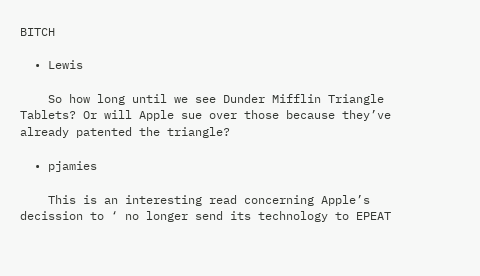BITCH

  • Lewis

    So how long until we see Dunder Mifflin Triangle Tablets? Or will Apple sue over those because they’ve already patented the triangle?

  • pjamies

    This is an interesting read concerning Apple’s decission to ‘ no longer send its technology to EPEAT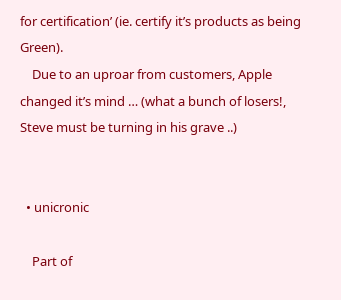for certification’ (ie. certify it’s products as being Green).
    Due to an uproar from customers, Apple changed it’s mind … (what a bunch of losers!, Steve must be turning in his grave ..)


  • unicronic

    Part of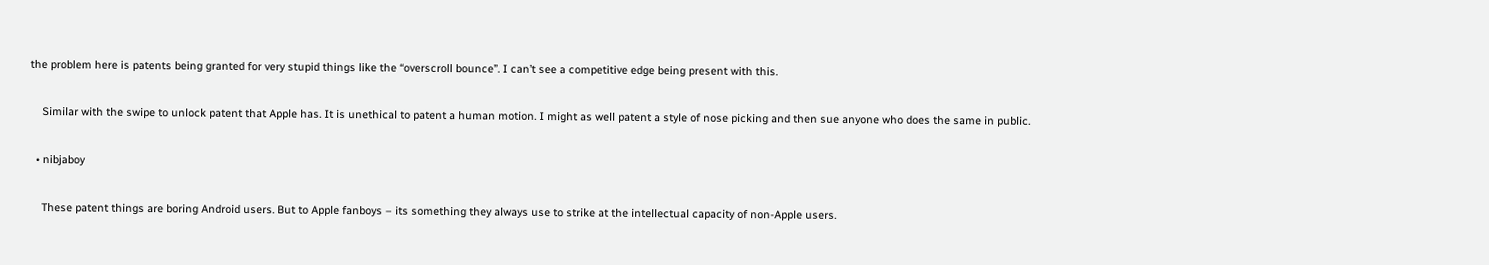the problem here is patents being granted for very stupid things like the “overscroll bounce”. I can’t see a competitive edge being present with this.

    Similar with the swipe to unlock patent that Apple has. It is unethical to patent a human motion. I might as well patent a style of nose picking and then sue anyone who does the same in public.

  • nibjaboy

    These patent things are boring Android users. But to Apple fanboys – its something they always use to strike at the intellectual capacity of non-Apple users.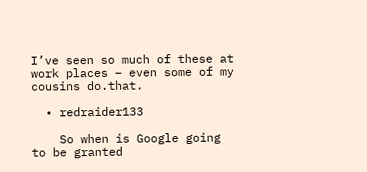I’ve seen so much of these at work places – even some of my cousins do.that.

  • redraider133

    So when is Google going to be granted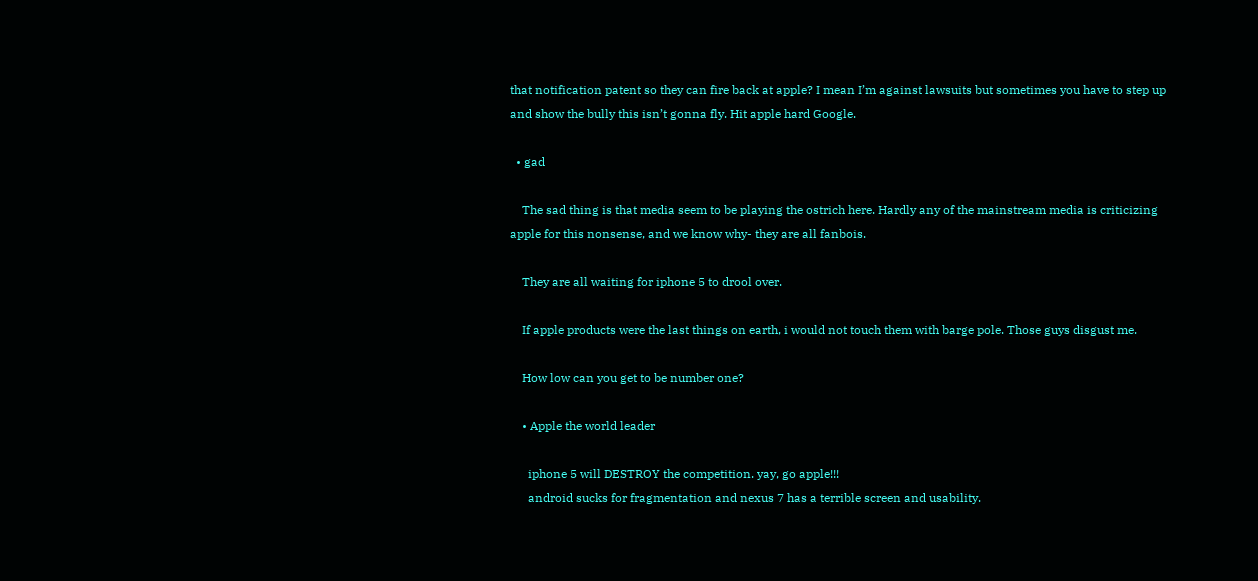that notification patent so they can fire back at apple? I mean I’m against lawsuits but sometimes you have to step up and show the bully this isn’t gonna fly. Hit apple hard Google.

  • gad

    The sad thing is that media seem to be playing the ostrich here. Hardly any of the mainstream media is criticizing apple for this nonsense, and we know why- they are all fanbois.

    They are all waiting for iphone 5 to drool over.

    If apple products were the last things on earth, i would not touch them with barge pole. Those guys disgust me.

    How low can you get to be number one?

    • Apple the world leader

      iphone 5 will DESTROY the competition. yay, go apple!!!
      android sucks for fragmentation and nexus 7 has a terrible screen and usability.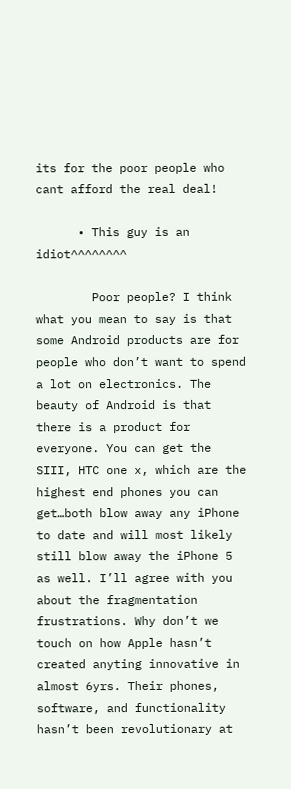its for the poor people who cant afford the real deal!

      • This guy is an idiot^^^^^^^^

        Poor people? I think what you mean to say is that some Android products are for people who don’t want to spend a lot on electronics. The beauty of Android is that there is a product for everyone. You can get the SIII, HTC one x, which are the highest end phones you can get…both blow away any iPhone to date and will most likely still blow away the iPhone 5 as well. I’ll agree with you about the fragmentation frustrations. Why don’t we touch on how Apple hasn’t created anyting innovative in almost 6yrs. Their phones, software, and functionality hasn’t been revolutionary at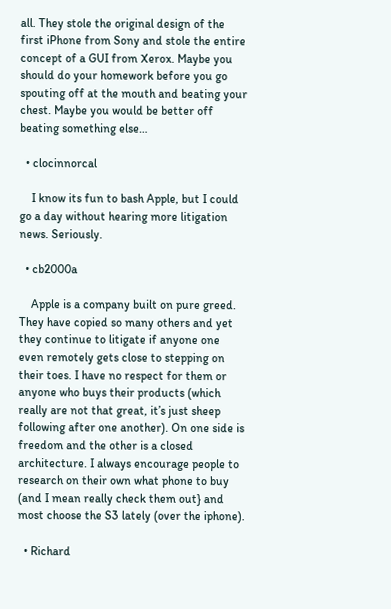all. They stole the original design of the first iPhone from Sony and stole the entire concept of a GUI from Xerox. Maybe you should do your homework before you go spouting off at the mouth and beating your chest. Maybe you would be better off beating something else…

  • clocinnorcal

    I know its fun to bash Apple, but I could go a day without hearing more litigation news. Seriously.

  • cb2000a

    Apple is a company built on pure greed. They have copied so many others and yet they continue to litigate if anyone one even remotely gets close to stepping on their toes. I have no respect for them or anyone who buys their products (which really are not that great, it’s just sheep following after one another). On one side is freedom and the other is a closed architecture. I always encourage people to research on their own what phone to buy (and I mean really check them out} and most choose the S3 lately (over the iphone).

  • Richard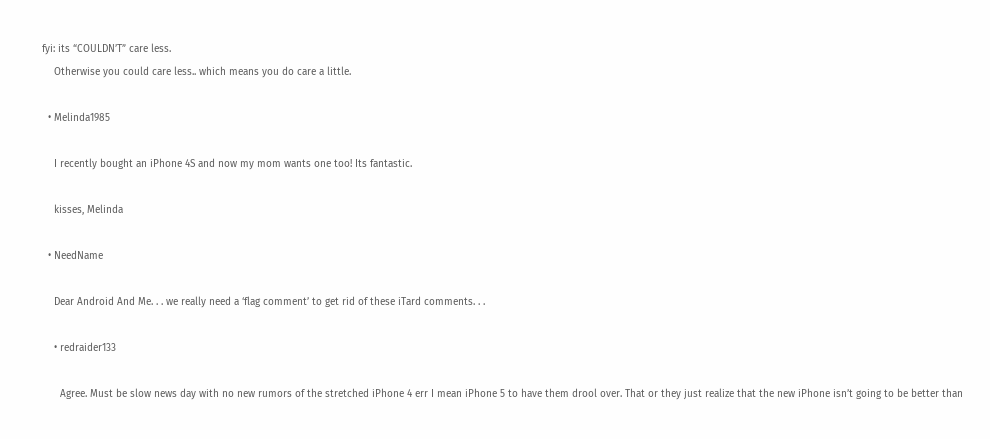fyi: its “COULDN’T” care less.
    Otherwise you could care less.. which means you do care a little.

  • Melinda1985

    I recently bought an iPhone 4S and now my mom wants one too! Its fantastic.

    kisses, Melinda

  • NeedName

    Dear Android And Me. . . we really need a ‘flag comment’ to get rid of these iTard comments. . .

    • redraider133

      Agree. Must be slow news day with no new rumors of the stretched iPhone 4 err I mean iPhone 5 to have them drool over. That or they just realize that the new iPhone isn’t going to be better than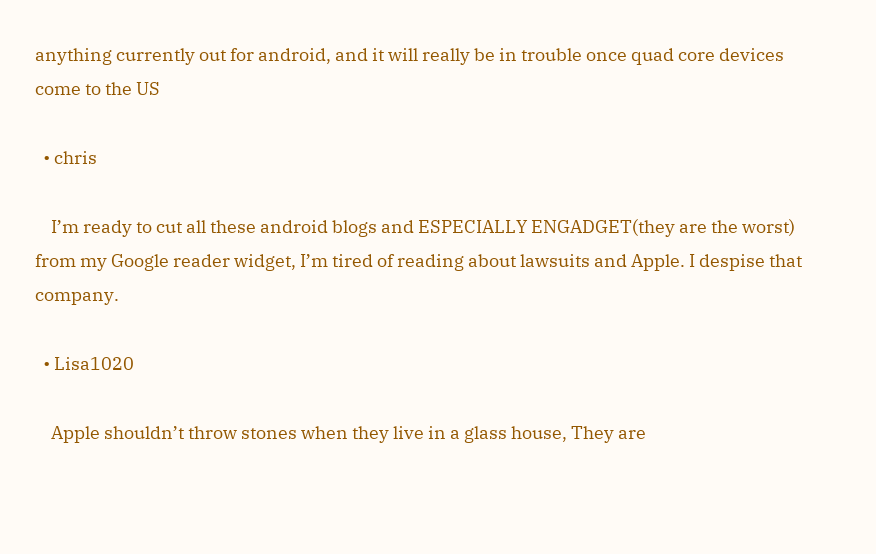anything currently out for android, and it will really be in trouble once quad core devices come to the US

  • chris

    I’m ready to cut all these android blogs and ESPECIALLY ENGADGET(they are the worst) from my Google reader widget, I’m tired of reading about lawsuits and Apple. I despise that company.

  • Lisa1020

    Apple shouldn’t throw stones when they live in a glass house, They are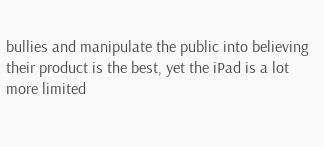bullies and manipulate the public into believing their product is the best, yet the iPad is a lot more limited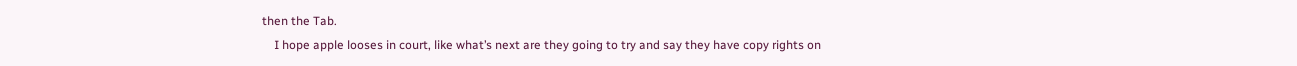then the Tab.
    I hope apple looses in court, like what’s next are they going to try and say they have copy rights on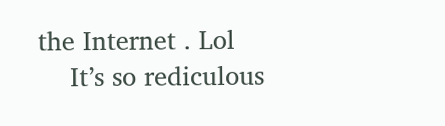the Internet . Lol
    It’s so rediculous